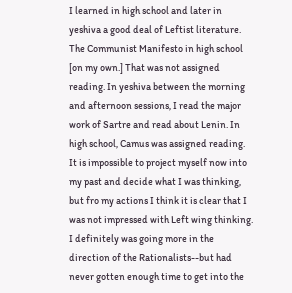I learned in high school and later in yeshiva a good deal of Leftist literature. The Communist Manifesto in high school [on my own.] That was not assigned reading. In yeshiva between the morning and afternoon sessions, I read the major work of Sartre and read about Lenin. In high school, Camus was assigned reading. It is impossible to project myself now into my past and decide what I was thinking, but fro my actions I think it is clear that I was not impressed with Left wing thinking. I definitely was going more in the direction of the Rationalists--but had never gotten enough time to get into the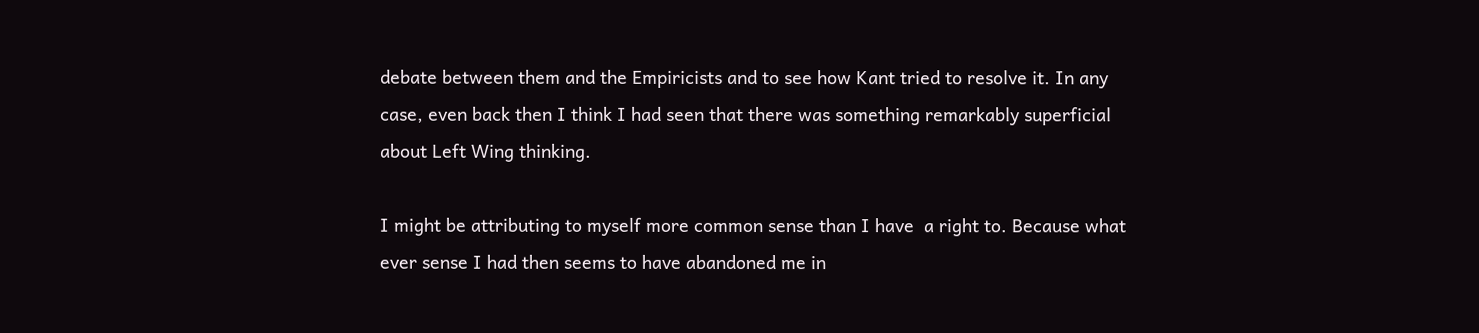debate between them and the Empiricists and to see how Kant tried to resolve it. In any case, even back then I think I had seen that there was something remarkably superficial about Left Wing thinking.

I might be attributing to myself more common sense than I have  a right to. Because what ever sense I had then seems to have abandoned me in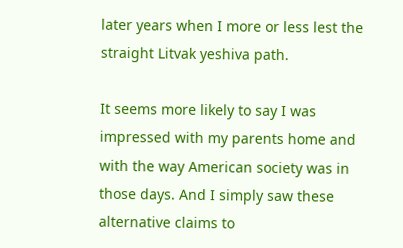later years when I more or less lest the straight Litvak yeshiva path.

It seems more likely to say I was impressed with my parents home and with the way American society was in those days. And I simply saw these alternative claims to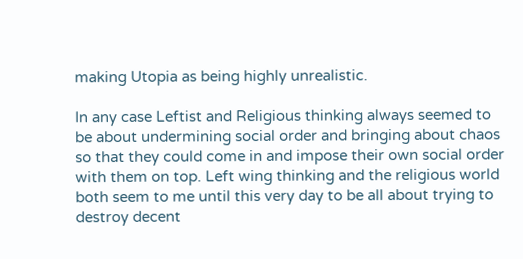making Utopia as being highly unrealistic.

In any case Leftist and Religious thinking always seemed to be about undermining social order and bringing about chaos so that they could come in and impose their own social order with them on top. Left wing thinking and the religious world both seem to me until this very day to be all about trying to destroy decent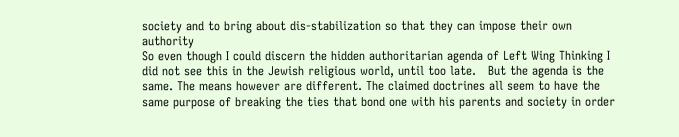society and to bring about dis-stabilization so that they can impose their own authority
So even though I could discern the hidden authoritarian agenda of Left Wing Thinking I did not see this in the Jewish religious world, until too late.   But the agenda is the same. The means however are different. The claimed doctrines all seem to have the same purpose of breaking the ties that bond one with his parents and society in order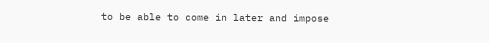to be able to come in later and impose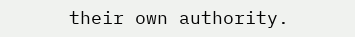their own authority.